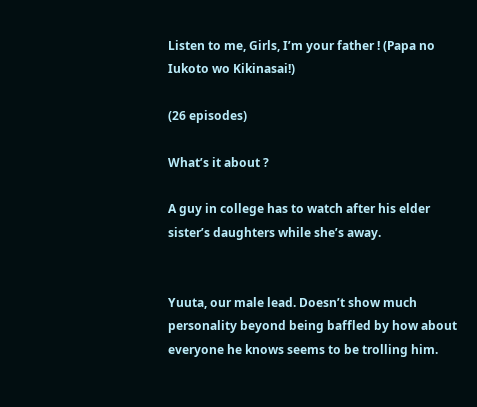Listen to me, Girls, I’m your father ! (Papa no Iukoto wo Kikinasai!)

(26 episodes)

What’s it about ?

A guy in college has to watch after his elder sister’s daughters while she’s away.


Yuuta, our male lead. Doesn’t show much personality beyond being baffled by how about everyone he knows seems to be trolling him.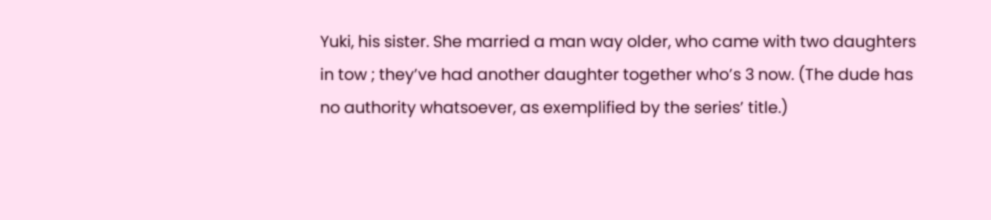Yuki, his sister. She married a man way older, who came with two daughters in tow ; they’ve had another daughter together who’s 3 now. (The dude has no authority whatsoever, as exemplified by the series’ title.)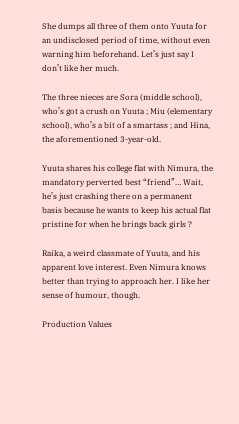She dumps all three of them onto Yuuta for an undisclosed period of time, without even warning him beforehand. Let’s just say I don’t like her much.

The three nieces are Sora (middle school), who’s got a crush on Yuuta ; Miu (elementary school), who’s a bit of a smartass ; and Hina, the aforementioned 3-year-old.

Yuuta shares his college flat with Nimura, the mandatory perverted best “friend”… Wait, he’s just crashing there on a permanent basis because he wants to keep his actual flat pristine for when he brings back girls ?

Raika, a weird classmate of Yuuta, and his apparent love interest. Even Nimura knows better than trying to approach her. I like her sense of humour, though.

Production Values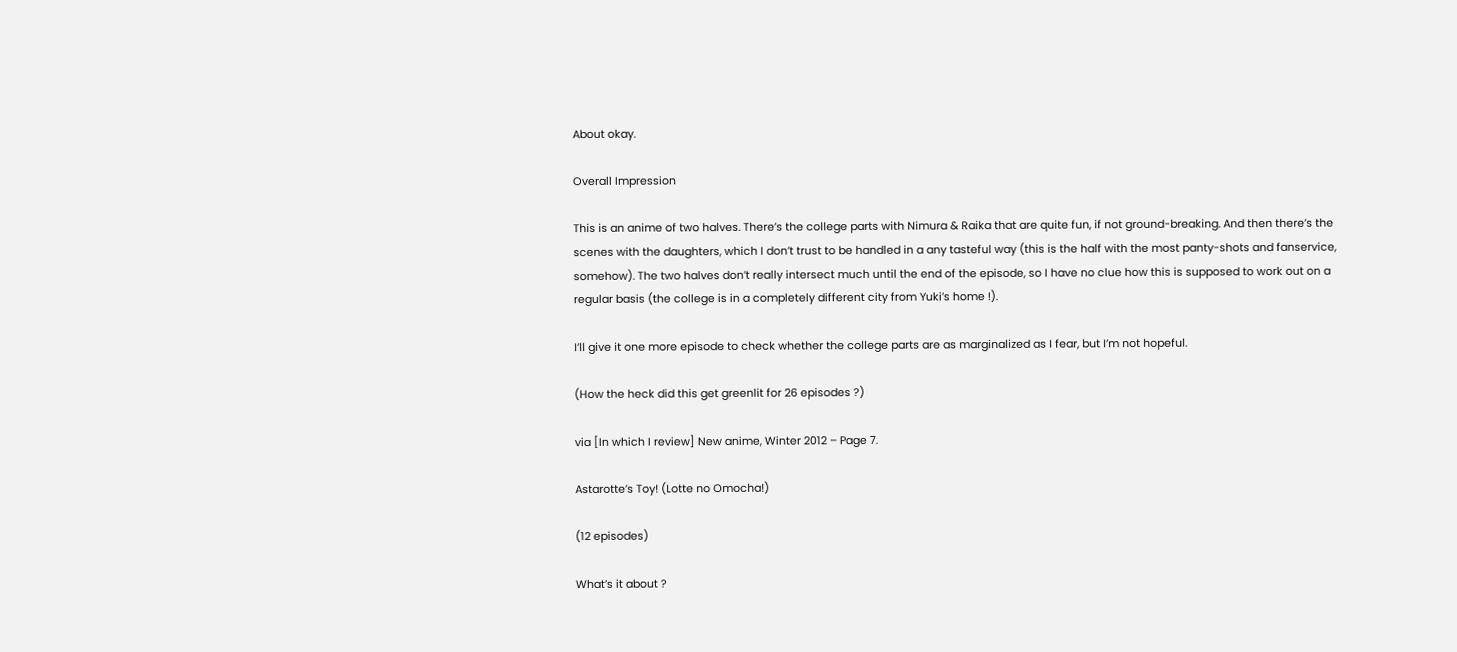About okay.

Overall Impression

This is an anime of two halves. There’s the college parts with Nimura & Raika that are quite fun, if not ground-breaking. And then there’s the scenes with the daughters, which I don’t trust to be handled in a any tasteful way (this is the half with the most panty-shots and fanservice, somehow). The two halves don’t really intersect much until the end of the episode, so I have no clue how this is supposed to work out on a regular basis (the college is in a completely different city from Yuki’s home !).

I’ll give it one more episode to check whether the college parts are as marginalized as I fear, but I’m not hopeful.

(How the heck did this get greenlit for 26 episodes ?)

via [In which I review] New anime, Winter 2012 – Page 7.

Astarotte’s Toy! (Lotte no Omocha!)

(12 episodes)

What’s it about ?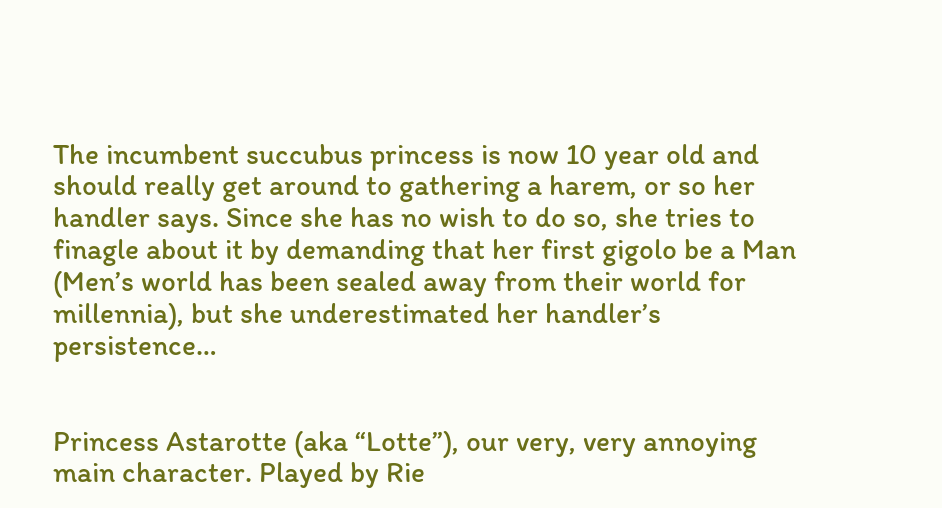The incumbent succubus princess is now 10 year old and should really get around to gathering a harem, or so her handler says. Since she has no wish to do so, she tries to finagle about it by demanding that her first gigolo be a Man (Men’s world has been sealed away from their world for millennia), but she underestimated her handler’s persistence…


Princess Astarotte (aka “Lotte”), our very, very annoying main character. Played by Rie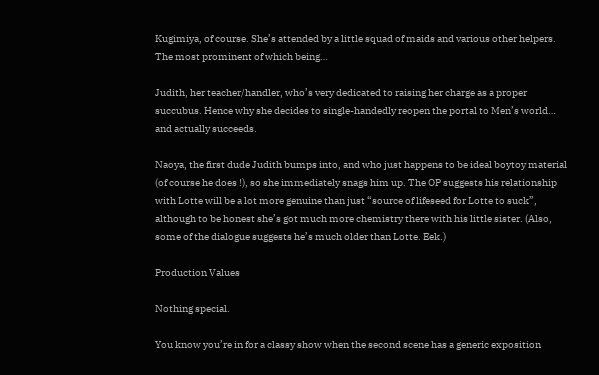Kugimiya, of course. She’s attended by a little squad of maids and various other helpers. The most prominent of which being…

Judith, her teacher/handler, who’s very dedicated to raising her charge as a proper succubus. Hence why she decides to single-handedly reopen the portal to Men’s world… and actually succeeds.

Naoya, the first dude Judith bumps into, and who just happens to be ideal boytoy material (of course he does !), so she immediately snags him up. The OP suggests his relationship with Lotte will be a lot more genuine than just “source of lifeseed for Lotte to suck”, although to be honest she’s got much more chemistry there with his little sister. (Also, some of the dialogue suggests he’s much older than Lotte. Eek.)

Production Values

Nothing special.

You know you’re in for a classy show when the second scene has a generic exposition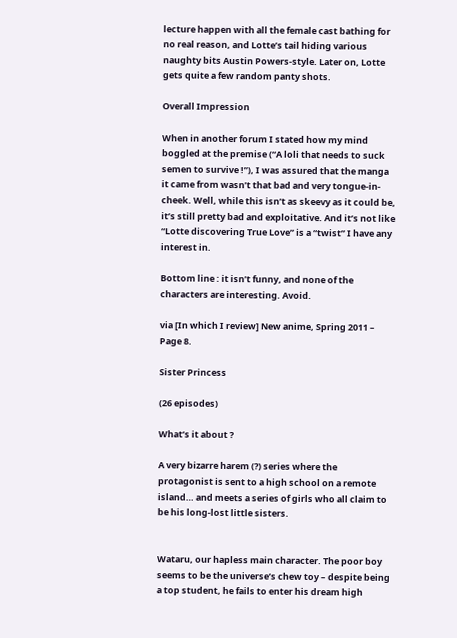lecture happen with all the female cast bathing for no real reason, and Lotte’s tail hiding various naughty bits Austin Powers-style. Later on, Lotte gets quite a few random panty shots.

Overall Impression

When in another forum I stated how my mind boggled at the premise (“A loli that needs to suck semen to survive !”), I was assured that the manga it came from wasn’t that bad and very tongue-in-cheek. Well, while this isn’t as skeevy as it could be, it’s still pretty bad and exploitative. And it’s not like “Lotte discovering True Love” is a “twist” I have any interest in.

Bottom line : it isn’t funny, and none of the characters are interesting. Avoid.

via [In which I review] New anime, Spring 2011 – Page 8.

Sister Princess

(26 episodes)

What’s it about ?

A very bizarre harem (?) series where the protagonist is sent to a high school on a remote island… and meets a series of girls who all claim to be his long-lost little sisters.


Wataru, our hapless main character. The poor boy seems to be the universe’s chew toy – despite being a top student, he fails to enter his dream high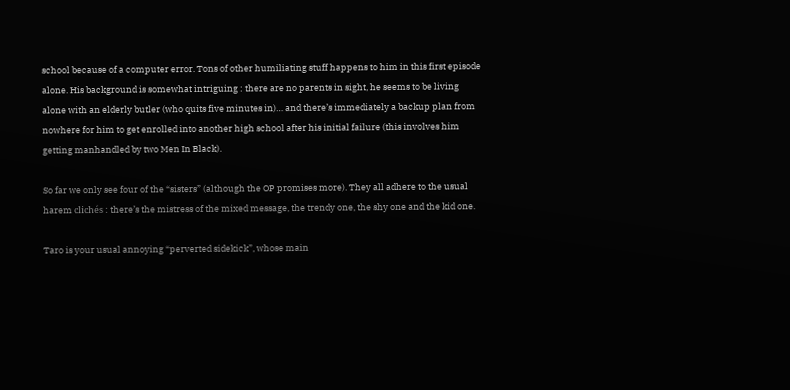school because of a computer error. Tons of other humiliating stuff happens to him in this first episode alone. His background is somewhat intriguing : there are no parents in sight, he seems to be living alone with an elderly butler (who quits five minutes in)… and there’s immediately a backup plan from nowhere for him to get enrolled into another high school after his initial failure (this involves him getting manhandled by two Men In Black).

So far we only see four of the “sisters” (although the OP promises more). They all adhere to the usual harem clichés : there’s the mistress of the mixed message, the trendy one, the shy one and the kid one.

Taro is your usual annoying “perverted sidekick”, whose main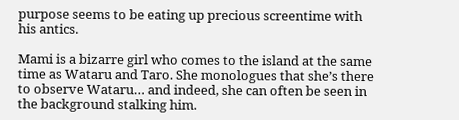purpose seems to be eating up precious screentime with his antics.

Mami is a bizarre girl who comes to the island at the same time as Wataru and Taro. She monologues that she’s there to observe Wataru… and indeed, she can often be seen in the background stalking him.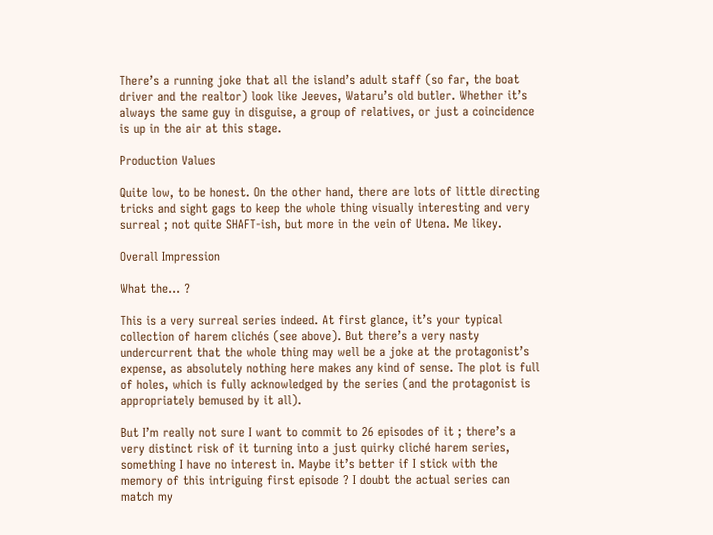There’s a running joke that all the island’s adult staff (so far, the boat driver and the realtor) look like Jeeves, Wataru’s old butler. Whether it’s always the same guy in disguise, a group of relatives, or just a coincidence is up in the air at this stage.

Production Values

Quite low, to be honest. On the other hand, there are lots of little directing tricks and sight gags to keep the whole thing visually interesting and very surreal ; not quite SHAFT-ish, but more in the vein of Utena. Me likey.

Overall Impression

What the… ?

This is a very surreal series indeed. At first glance, it’s your typical collection of harem clichés (see above). But there’s a very nasty undercurrent that the whole thing may well be a joke at the protagonist’s expense, as absolutely nothing here makes any kind of sense. The plot is full of holes, which is fully acknowledged by the series (and the protagonist is appropriately bemused by it all).

But I’m really not sure I want to commit to 26 episodes of it ; there’s a very distinct risk of it turning into a just quirky cliché harem series, something I have no interest in. Maybe it’s better if I stick with the memory of this intriguing first episode ? I doubt the actual series can match my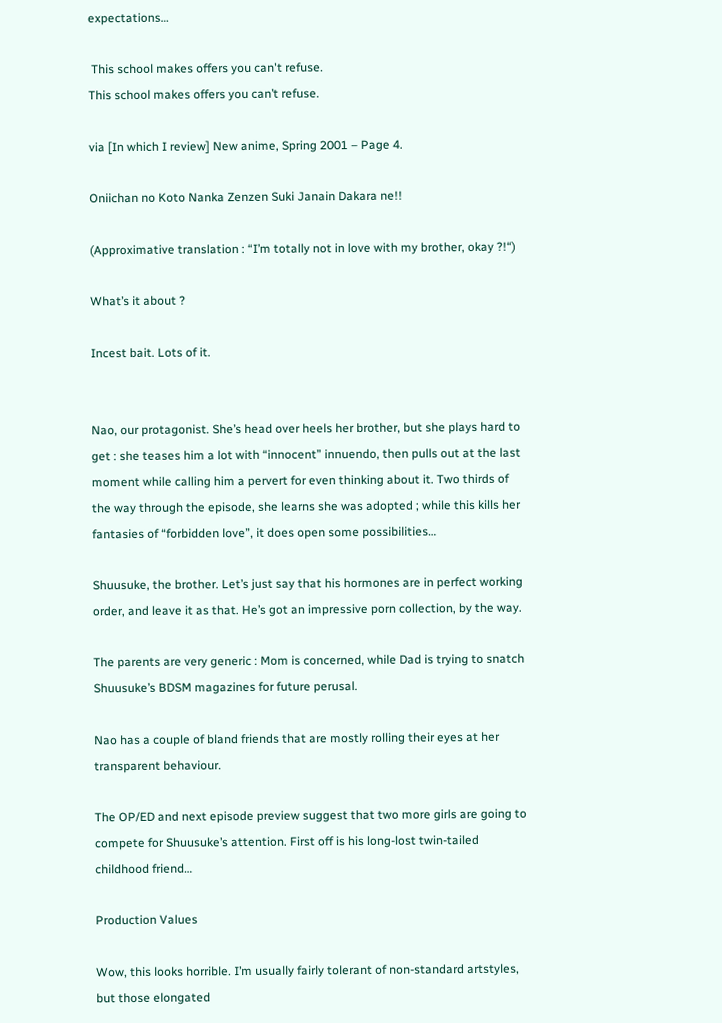expectations…

 This school makes offers you can't refuse.
This school makes offers you can’t refuse.

via [In which I review] New anime, Spring 2001 – Page 4.

Oniichan no Koto Nanka Zenzen Suki Janain Dakara ne!!

(Approximative translation : “I’m totally not in love with my brother, okay ?!“)

What’s it about ?

Incest bait. Lots of it.


Nao, our protagonist. She’s head over heels her brother, but she plays hard to get : she teases him a lot with “innocent” innuendo, then pulls out at the last moment while calling him a pervert for even thinking about it. Two thirds of the way through the episode, she learns she was adopted ; while this kills her fantasies of “forbidden love”, it does open some possibilities…

Shuusuke, the brother. Let’s just say that his hormones are in perfect working order, and leave it as that. He’s got an impressive porn collection, by the way.

The parents are very generic : Mom is concerned, while Dad is trying to snatch Shuusuke’s BDSM magazines for future perusal.

Nao has a couple of bland friends that are mostly rolling their eyes at her transparent behaviour.

The OP/ED and next episode preview suggest that two more girls are going to compete for Shuusuke’s attention. First off is his long-lost twin-tailed childhood friend…

Production Values

Wow, this looks horrible. I’m usually fairly tolerant of non-standard artstyles, but those elongated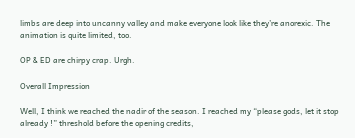limbs are deep into uncanny valley and make everyone look like they’re anorexic. The animation is quite limited, too.

OP & ED are chirpy crap. Urgh.

Overall Impression

Well, I think we reached the nadir of the season. I reached my “please gods, let it stop already !” threshold before the opening credits,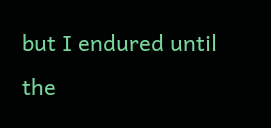but I endured until the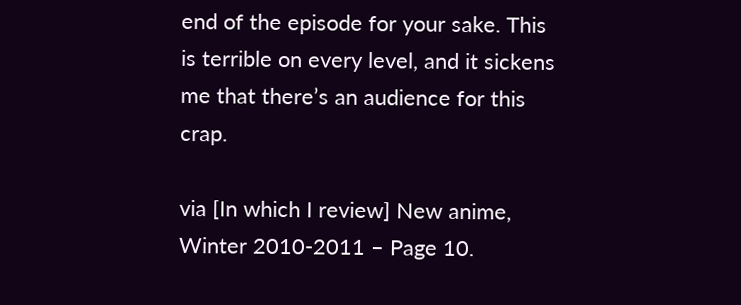end of the episode for your sake. This is terrible on every level, and it sickens me that there’s an audience for this crap.

via [In which I review] New anime, Winter 2010-2011 – Page 10.